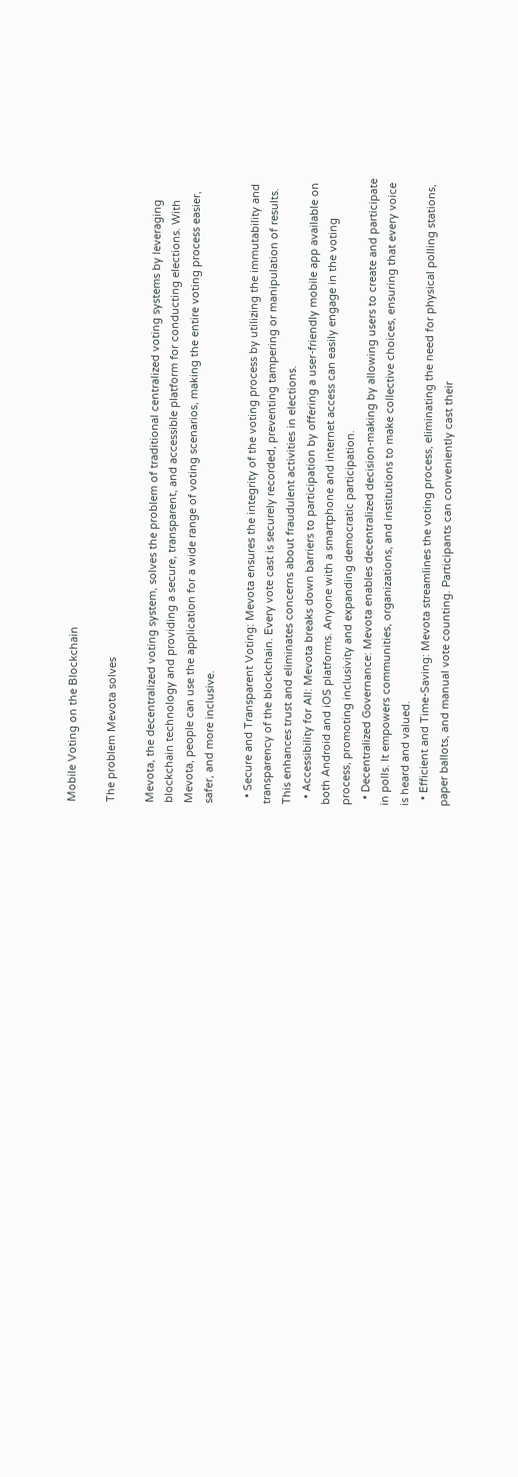Mobile Voting on the Blockchain

The problem Mevota solves

Mevota, the decentralized voting system, solves the problem of traditional centralized voting systems by leveraging blockchain technology and providing a secure, transparent, and accessible platform for conducting elections. With Mevota, people can use the application for a wide range of voting scenarios, making the entire voting process easier, safer, and more inclusive.

  • Secure and Transparent Voting: Mevota ensures the integrity of the voting process by utilizing the immutability and transparency of the blockchain. Every vote cast is securely recorded, preventing tampering or manipulation of results. This enhances trust and eliminates concerns about fraudulent activities in elections.
  • Accessibility for All: Mevota breaks down barriers to participation by offering a user-friendly mobile app available on both Android and iOS platforms. Anyone with a smartphone and internet access can easily engage in the voting process, promoting inclusivity and expanding democratic participation.
  • Decentralized Governance: Mevota enables decentralized decision-making by allowing users to create and participate in polls. It empowers communities, organizations, and institutions to make collective choices, ensuring that every voice is heard and valued.
  • Efficient and Time-Saving: Mevota streamlines the voting process, eliminating the need for physical polling stations, paper ballots, and manual vote counting. Participants can conveniently cast their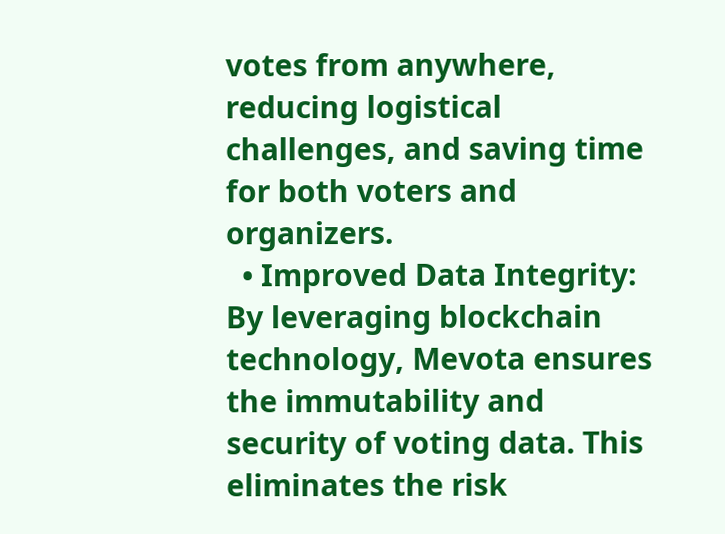votes from anywhere, reducing logistical challenges, and saving time for both voters and organizers.
  • Improved Data Integrity: By leveraging blockchain technology, Mevota ensures the immutability and security of voting data. This eliminates the risk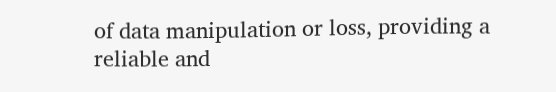of data manipulation or loss, providing a reliable and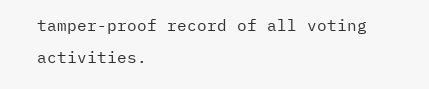tamper-proof record of all voting activities.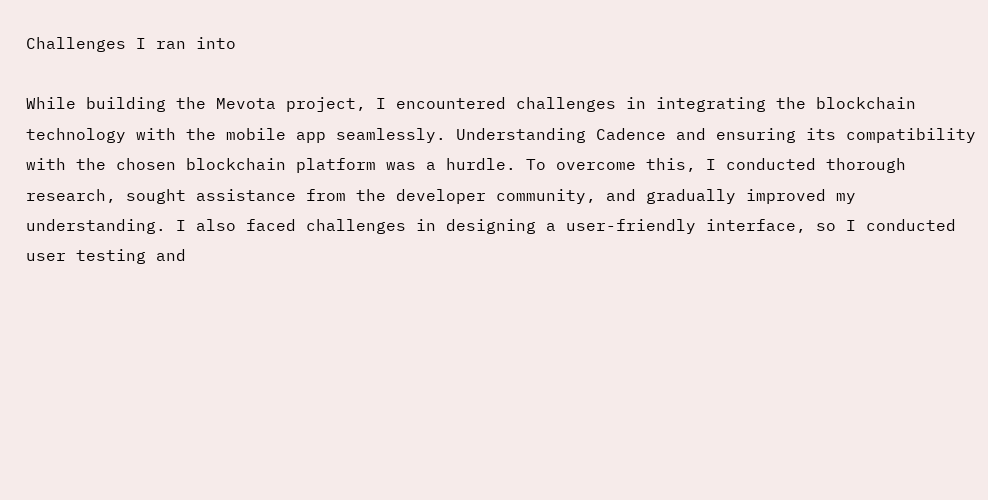Challenges I ran into

While building the Mevota project, I encountered challenges in integrating the blockchain technology with the mobile app seamlessly. Understanding Cadence and ensuring its compatibility with the chosen blockchain platform was a hurdle. To overcome this, I conducted thorough research, sought assistance from the developer community, and gradually improved my understanding. I also faced challenges in designing a user-friendly interface, so I conducted user testing and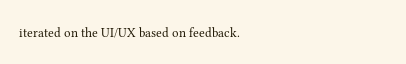iterated on the UI/UX based on feedback.